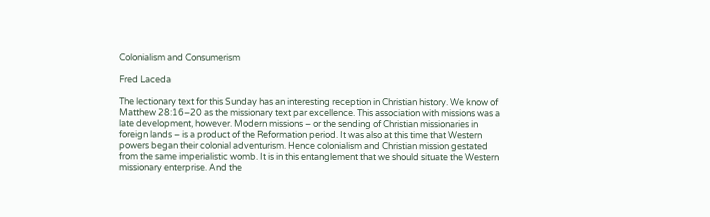Colonialism and Consumerism

Fred Laceda

The lectionary text for this Sunday has an interesting reception in Christian history. We know of Matthew 28:16–20 as the missionary text par excellence. This association with missions was a late development, however. Modern missions – or the sending of Christian missionaries in foreign lands – is a product of the Reformation period. It was also at this time that Western powers began their colonial adventurism. Hence colonialism and Christian mission gestated from the same imperialistic womb. It is in this entanglement that we should situate the Western missionary enterprise. And the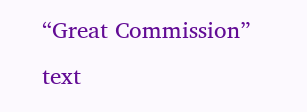“Great Commission” text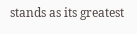stands as its greatest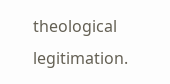theological legitimation.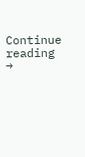Continue reading →